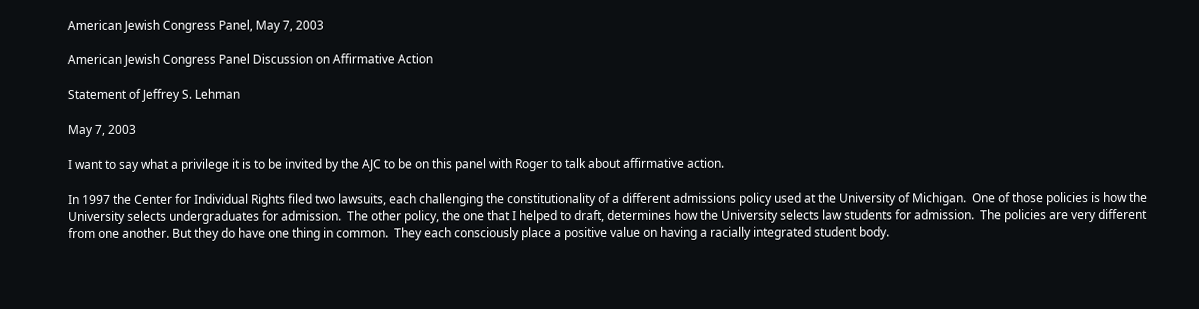American Jewish Congress Panel, May 7, 2003

American Jewish Congress Panel Discussion on Affirmative Action

Statement of Jeffrey S. Lehman

May 7, 2003

I want to say what a privilege it is to be invited by the AJC to be on this panel with Roger to talk about affirmative action.

In 1997 the Center for Individual Rights filed two lawsuits, each challenging the constitutionality of a different admissions policy used at the University of Michigan.  One of those policies is how the University selects undergraduates for admission.  The other policy, the one that I helped to draft, determines how the University selects law students for admission.  The policies are very different from one another. But they do have one thing in common.  They each consciously place a positive value on having a racially integrated student body.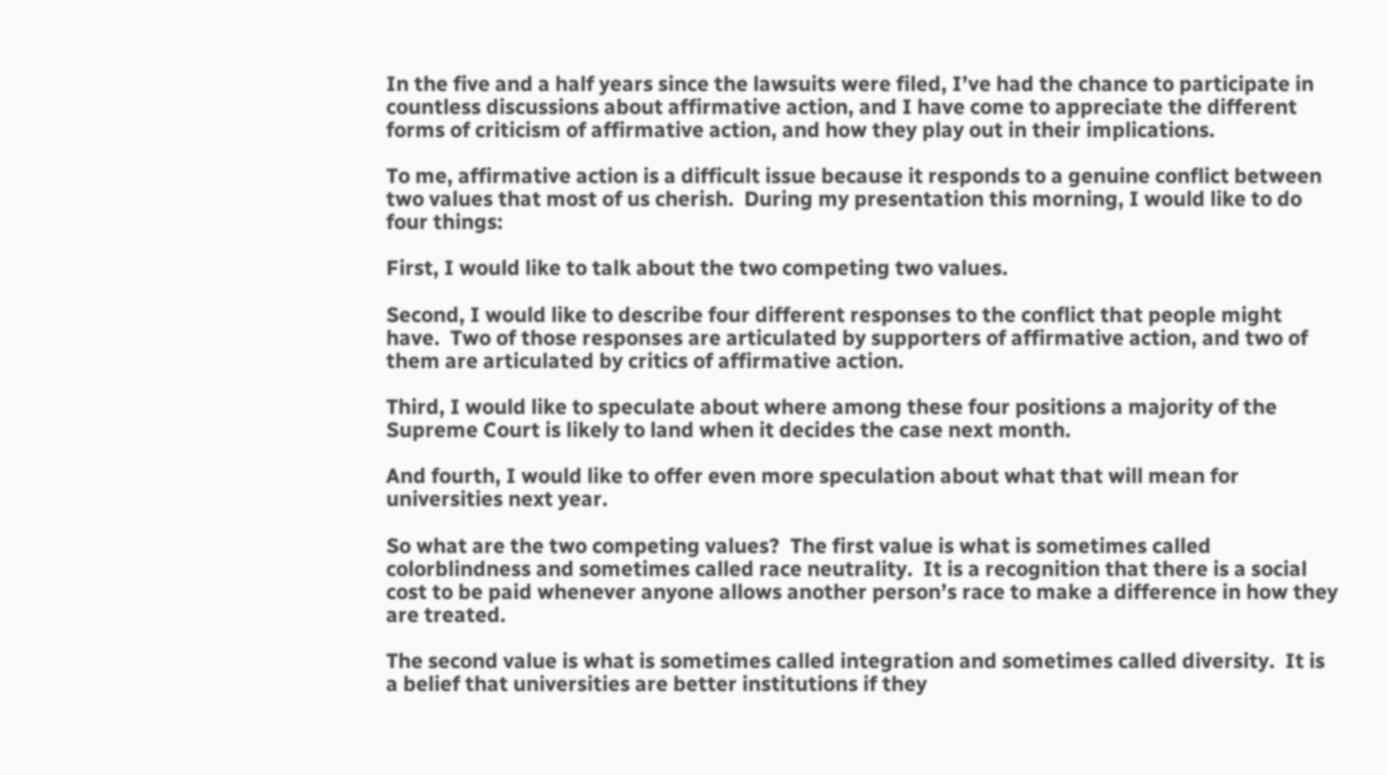In the five and a half years since the lawsuits were filed, I’ve had the chance to participate in countless discussions about affirmative action, and I have come to appreciate the different forms of criticism of affirmative action, and how they play out in their implications.

To me, affirmative action is a difficult issue because it responds to a genuine conflict between two values that most of us cherish.  During my presentation this morning, I would like to do four things:

First, I would like to talk about the two competing two values.

Second, I would like to describe four different responses to the conflict that people might have.  Two of those responses are articulated by supporters of affirmative action, and two of them are articulated by critics of affirmative action.

Third, I would like to speculate about where among these four positions a majority of the Supreme Court is likely to land when it decides the case next month.

And fourth, I would like to offer even more speculation about what that will mean for universities next year.

So what are the two competing values?  The first value is what is sometimes called colorblindness and sometimes called race neutrality.  It is a recognition that there is a social cost to be paid whenever anyone allows another person’s race to make a difference in how they are treated.

The second value is what is sometimes called integration and sometimes called diversity.  It is a belief that universities are better institutions if they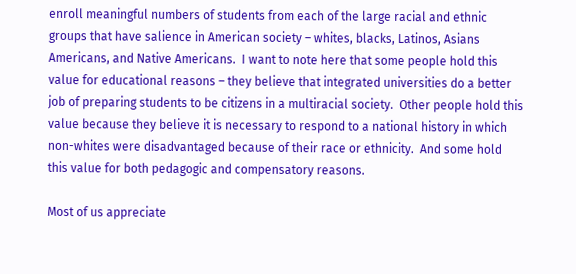enroll meaningful numbers of students from each of the large racial and ethnic groups that have salience in American society – whites, blacks, Latinos, Asians Americans, and Native Americans.  I want to note here that some people hold this value for educational reasons – they believe that integrated universities do a better job of preparing students to be citizens in a multiracial society.  Other people hold this value because they believe it is necessary to respond to a national history in which non-whites were disadvantaged because of their race or ethnicity.  And some hold this value for both pedagogic and compensatory reasons.

Most of us appreciate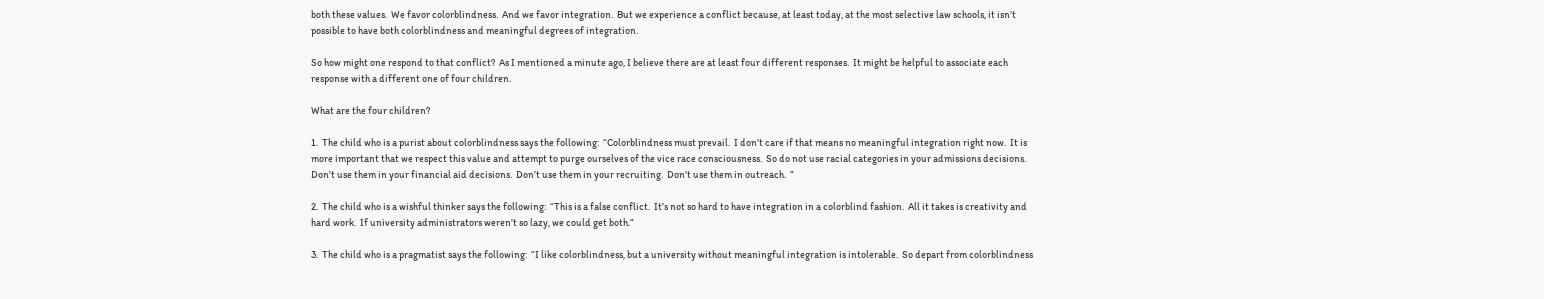both these values.  We favor colorblindness.  And we favor integration.  But we experience a conflict because, at least today, at the most selective law schools, it isn’t possible to have both colorblindness and meaningful degrees of integration.

So how might one respond to that conflict?  As I mentioned a minute ago, I believe there are at least four different responses.  It might be helpful to associate each response with a different one of four children.

What are the four children?

1.  The child who is a purist about colorblindness says the following:  “Colorblindness must prevail.  I don’t care if that means no meaningful integration right now.  It is more important that we respect this value and attempt to purge ourselves of the vice race consciousness.  So do not use racial categories in your admissions decisions.  Don’t use them in your financial aid decisions.  Don’t use them in your recruiting.  Don’t use them in outreach.  ”

2.  The child who is a wishful thinker says the following:  “This is a false conflict.  It’s not so hard to have integration in a colorblind fashion.  All it takes is creativity and hard work.  If university administrators weren’t so lazy, we could get both.”

3.  The child who is a pragmatist says the following:  “I like colorblindness, but a university without meaningful integration is intolerable.  So depart from colorblindness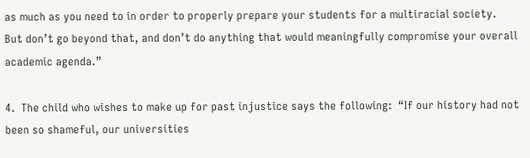as much as you need to in order to properly prepare your students for a multiracial society.  But don’t go beyond that, and don’t do anything that would meaningfully compromise your overall academic agenda.”

4.  The child who wishes to make up for past injustice says the following:  “If our history had not been so shameful, our universities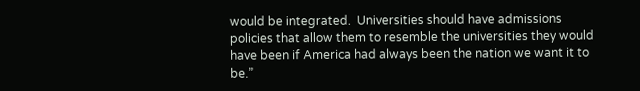would be integrated.  Universities should have admissions policies that allow them to resemble the universities they would have been if America had always been the nation we want it to be.”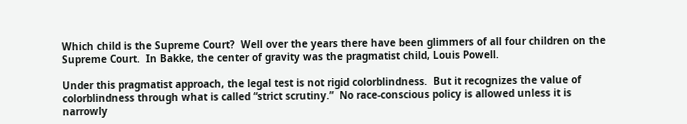Which child is the Supreme Court?  Well over the years there have been glimmers of all four children on the Supreme Court.  In Bakke, the center of gravity was the pragmatist child, Louis Powell.

Under this pragmatist approach, the legal test is not rigid colorblindness.  But it recognizes the value of colorblindness through what is called “strict scrutiny.”  No race-conscious policy is allowed unless it is narrowly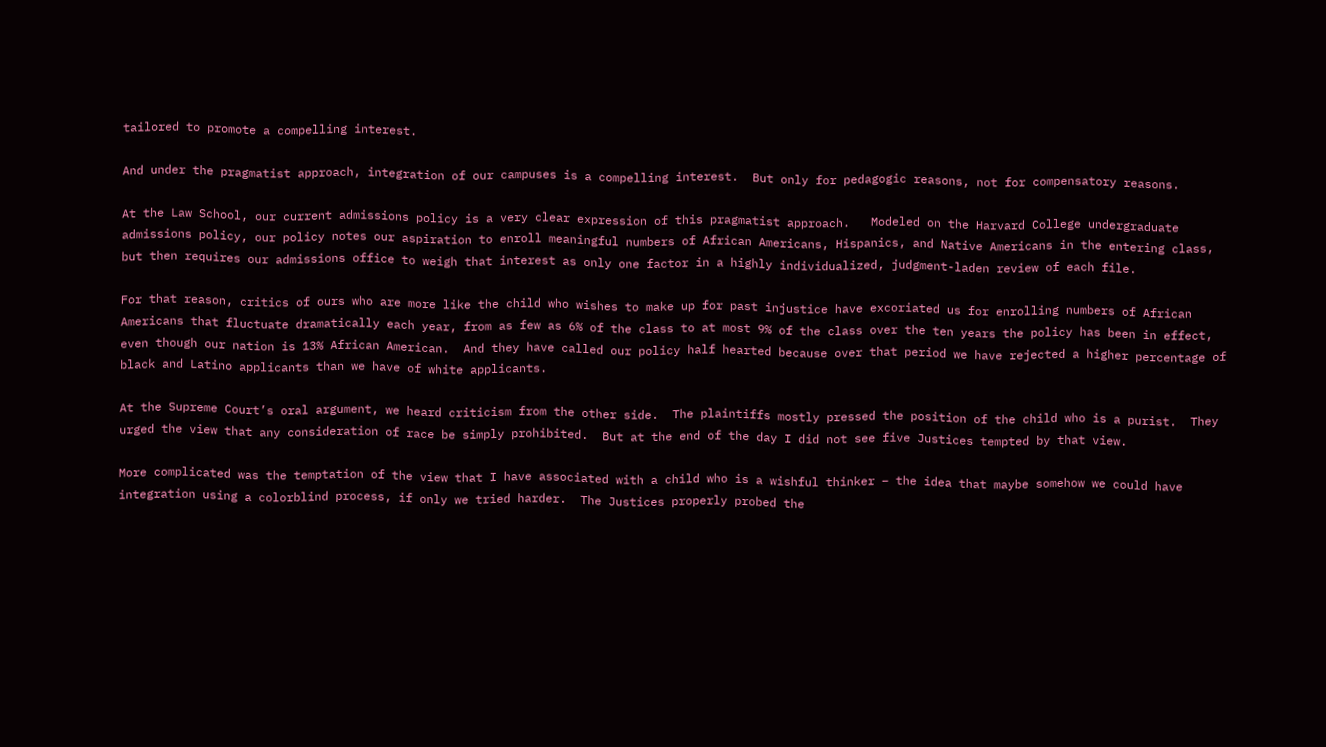tailored to promote a compelling interest.

And under the pragmatist approach, integration of our campuses is a compelling interest.  But only for pedagogic reasons, not for compensatory reasons.

At the Law School, our current admissions policy is a very clear expression of this pragmatist approach.   Modeled on the Harvard College undergraduate admissions policy, our policy notes our aspiration to enroll meaningful numbers of African Americans, Hispanics, and Native Americans in the entering class, but then requires our admissions office to weigh that interest as only one factor in a highly individualized, judgment-laden review of each file.

For that reason, critics of ours who are more like the child who wishes to make up for past injustice have excoriated us for enrolling numbers of African Americans that fluctuate dramatically each year, from as few as 6% of the class to at most 9% of the class over the ten years the policy has been in effect, even though our nation is 13% African American.  And they have called our policy half hearted because over that period we have rejected a higher percentage of black and Latino applicants than we have of white applicants.

At the Supreme Court’s oral argument, we heard criticism from the other side.  The plaintiffs mostly pressed the position of the child who is a purist.  They urged the view that any consideration of race be simply prohibited.  But at the end of the day I did not see five Justices tempted by that view.

More complicated was the temptation of the view that I have associated with a child who is a wishful thinker – the idea that maybe somehow we could have integration using a colorblind process, if only we tried harder.  The Justices properly probed the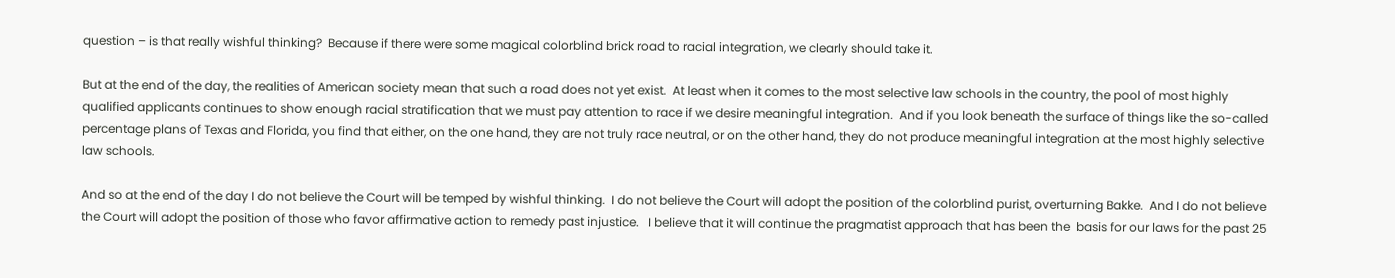question – is that really wishful thinking?  Because if there were some magical colorblind brick road to racial integration, we clearly should take it.

But at the end of the day, the realities of American society mean that such a road does not yet exist.  At least when it comes to the most selective law schools in the country, the pool of most highly qualified applicants continues to show enough racial stratification that we must pay attention to race if we desire meaningful integration.  And if you look beneath the surface of things like the so-called percentage plans of Texas and Florida, you find that either, on the one hand, they are not truly race neutral, or on the other hand, they do not produce meaningful integration at the most highly selective law schools.

And so at the end of the day I do not believe the Court will be temped by wishful thinking.  I do not believe the Court will adopt the position of the colorblind purist, overturning Bakke.  And I do not believe the Court will adopt the position of those who favor affirmative action to remedy past injustice.   I believe that it will continue the pragmatist approach that has been the  basis for our laws for the past 25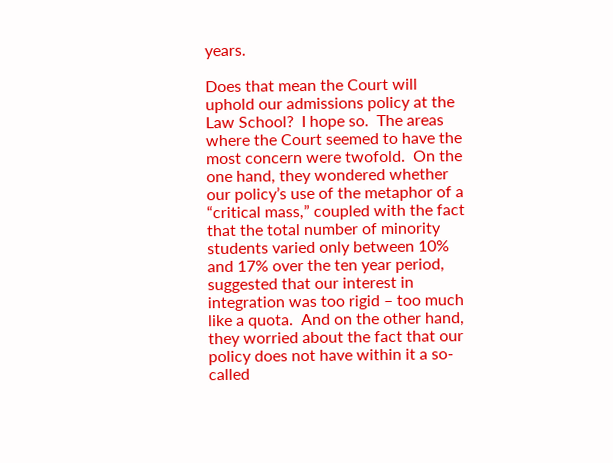years.

Does that mean the Court will uphold our admissions policy at the Law School?  I hope so.  The areas where the Court seemed to have the most concern were twofold.  On the one hand, they wondered whether our policy’s use of the metaphor of a “critical mass,” coupled with the fact that the total number of minority students varied only between 10% and 17% over the ten year period, suggested that our interest in integration was too rigid – too much like a quota.  And on the other hand, they worried about the fact that our policy does not have within it a so-called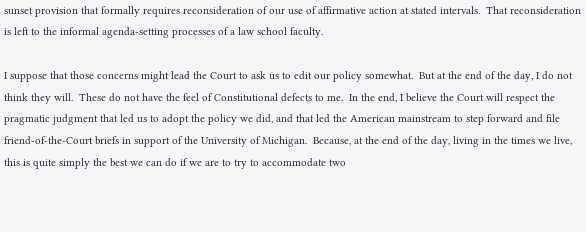sunset provision that formally requires reconsideration of our use of affirmative action at stated intervals.  That reconsideration is left to the informal agenda-setting processes of a law school faculty.

I suppose that those concerns might lead the Court to ask us to edit our policy somewhat.  But at the end of the day, I do not think they will.  These do not have the feel of Constitutional defects to me.  In the end, I believe the Court will respect the pragmatic judgment that led us to adopt the policy we did, and that led the American mainstream to step forward and file friend-of-the-Court briefs in support of the University of Michigan.  Because, at the end of the day, living in the times we live, this is quite simply the best we can do if we are to try to accommodate two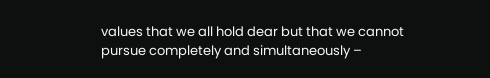values that we all hold dear but that we cannot pursue completely and simultaneously –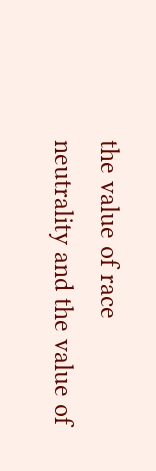the value of race neutrality and the value of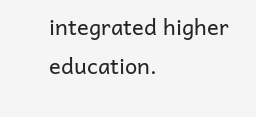integrated higher education.